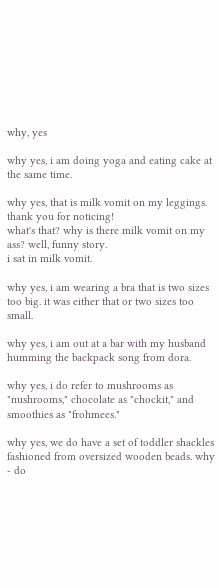why, yes

why yes, i am doing yoga and eating cake at the same time.

why yes, that is milk vomit on my leggings. thank you for noticing!
what's that? why is there milk vomit on my ass? well, funny story.
i sat in milk vomit.

why yes, i am wearing a bra that is two sizes too big. it was either that or two sizes too small.

why yes, i am out at a bar with my husband humming the backpack song from dora.

why yes, i do refer to mushrooms as "nushrooms," chocolate as "chockit," and smoothies as "frohmees."

why yes, we do have a set of toddler shackles fashioned from oversized wooden beads. why - do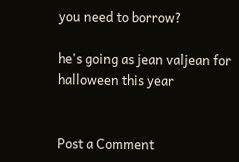you need to borrow?

he's going as jean valjean for halloween this year


Post a Comment